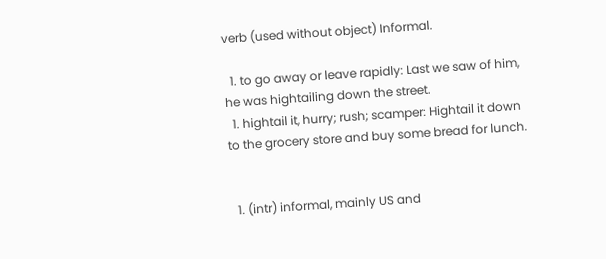verb (used without object) Informal.

  1. to go away or leave rapidly: Last we saw of him, he was hightailing down the street.
  1. hightail it, hurry; rush; scamper: Hightail it down to the grocery store and buy some bread for lunch.


  1. (intr) informal, mainly US and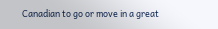Canadian to go or move in a great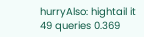hurryAlso: hightail it
49 queries 0.369